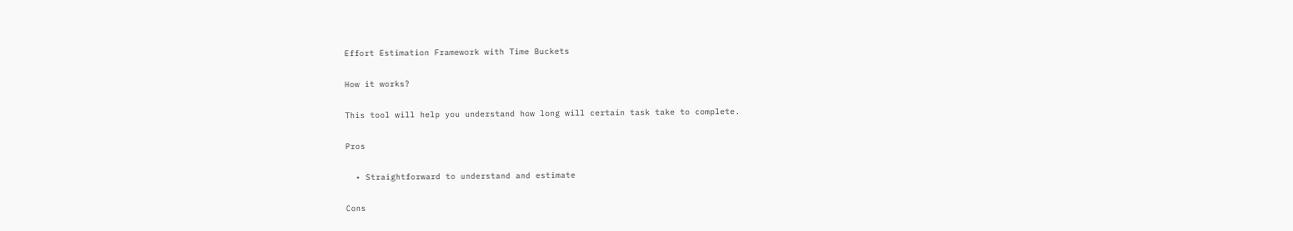Effort Estimation Framework with Time Buckets

How it works?

This tool will help you understand how long will certain task take to complete.

Pros

  • Straightforward to understand and estimate

Cons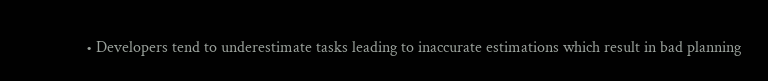• Developers tend to underestimate tasks leading to inaccurate estimations which result in bad planning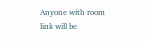Anyone with room link will be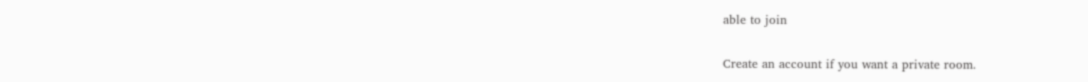able to join

Create an account if you want a private room.